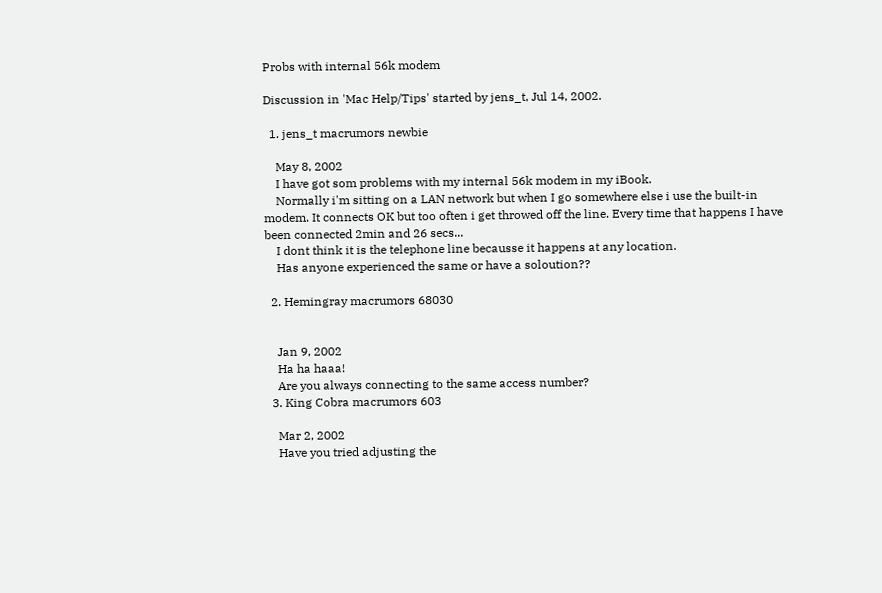Probs with internal 56k modem

Discussion in 'Mac Help/Tips' started by jens_t, Jul 14, 2002.

  1. jens_t macrumors newbie

    May 8, 2002
    I have got som problems with my internal 56k modem in my iBook.
    Normally i'm sitting on a LAN network but when I go somewhere else i use the built-in modem. It connects OK but too often i get throwed off the line. Every time that happens I have been connected 2min and 26 secs...
    I dont think it is the telephone line becausse it happens at any location.
    Has anyone experienced the same or have a soloution??

  2. Hemingray macrumors 68030


    Jan 9, 2002
    Ha ha haaa!
    Are you always connecting to the same access number?
  3. King Cobra macrumors 603

    Mar 2, 2002
    Have you tried adjusting the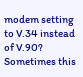modem setting to V.34 instead of V.90? Sometimes this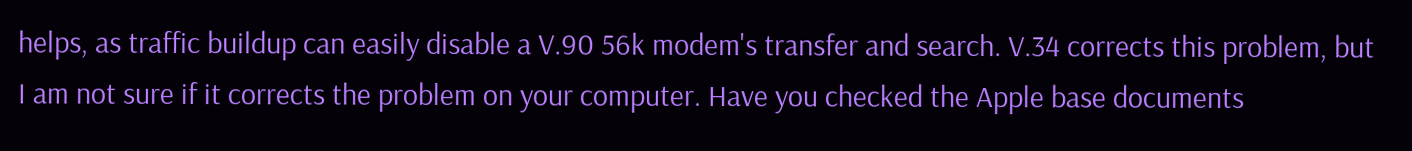helps, as traffic buildup can easily disable a V.90 56k modem's transfer and search. V.34 corrects this problem, but I am not sure if it corrects the problem on your computer. Have you checked the Apple base documents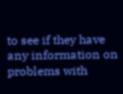to see if they have any information on problems with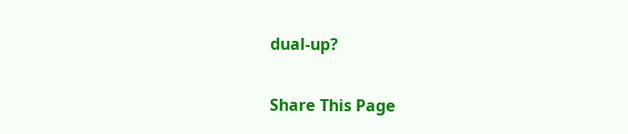dual-up?

Share This Page